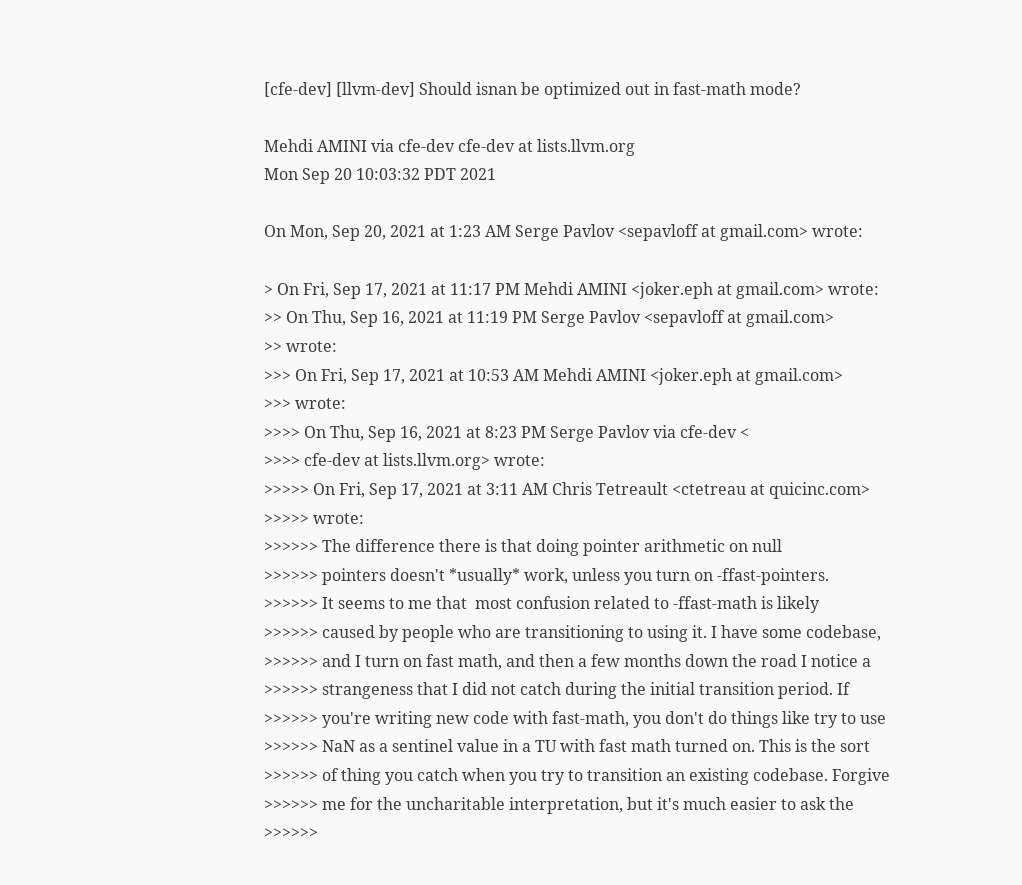[cfe-dev] [llvm-dev] Should isnan be optimized out in fast-math mode?

Mehdi AMINI via cfe-dev cfe-dev at lists.llvm.org
Mon Sep 20 10:03:32 PDT 2021

On Mon, Sep 20, 2021 at 1:23 AM Serge Pavlov <sepavloff at gmail.com> wrote:

> On Fri, Sep 17, 2021 at 11:17 PM Mehdi AMINI <joker.eph at gmail.com> wrote:
>> On Thu, Sep 16, 2021 at 11:19 PM Serge Pavlov <sepavloff at gmail.com>
>> wrote:
>>> On Fri, Sep 17, 2021 at 10:53 AM Mehdi AMINI <joker.eph at gmail.com>
>>> wrote:
>>>> On Thu, Sep 16, 2021 at 8:23 PM Serge Pavlov via cfe-dev <
>>>> cfe-dev at lists.llvm.org> wrote:
>>>>> On Fri, Sep 17, 2021 at 3:11 AM Chris Tetreault <ctetreau at quicinc.com>
>>>>> wrote:
>>>>>> The difference there is that doing pointer arithmetic on null
>>>>>> pointers doesn't *usually* work, unless you turn on -ffast-pointers.
>>>>>> It seems to me that  most confusion related to -ffast-math is likely
>>>>>> caused by people who are transitioning to using it. I have some codebase,
>>>>>> and I turn on fast math, and then a few months down the road I notice a
>>>>>> strangeness that I did not catch during the initial transition period. If
>>>>>> you're writing new code with fast-math, you don't do things like try to use
>>>>>> NaN as a sentinel value in a TU with fast math turned on. This is the sort
>>>>>> of thing you catch when you try to transition an existing codebase. Forgive
>>>>>> me for the uncharitable interpretation, but it's much easier to ask the
>>>>>>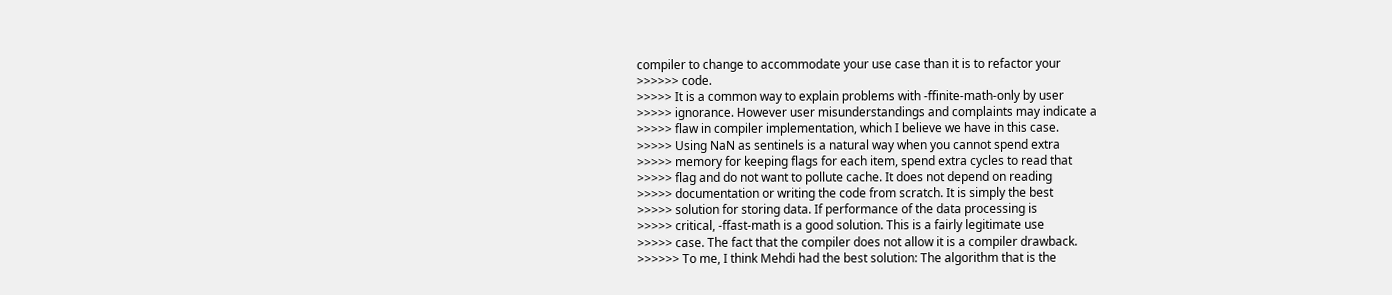compiler to change to accommodate your use case than it is to refactor your
>>>>>> code.
>>>>> It is a common way to explain problems with -ffinite-math-only by user
>>>>> ignorance. However user misunderstandings and complaints may indicate a
>>>>> flaw in compiler implementation, which I believe we have in this case.
>>>>> Using NaN as sentinels is a natural way when you cannot spend extra
>>>>> memory for keeping flags for each item, spend extra cycles to read that
>>>>> flag and do not want to pollute cache. It does not depend on reading
>>>>> documentation or writing the code from scratch. It is simply the best
>>>>> solution for storing data. If performance of the data processing is
>>>>> critical, -ffast-math is a good solution. This is a fairly legitimate use
>>>>> case. The fact that the compiler does not allow it is a compiler drawback.
>>>>>> To me, I think Mehdi had the best solution: The algorithm that is the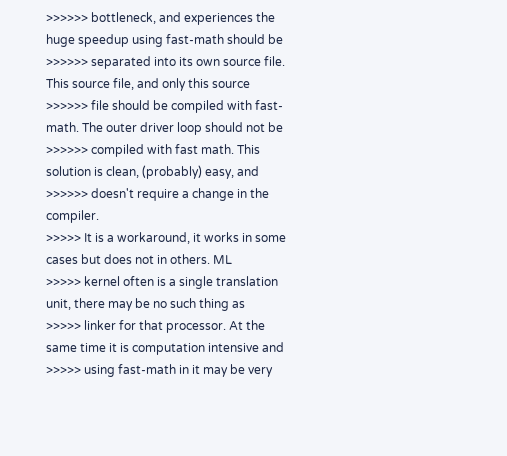>>>>>> bottleneck, and experiences the huge speedup using fast-math should be
>>>>>> separated into its own source file. This source file, and only this source
>>>>>> file should be compiled with fast-math. The outer driver loop should not be
>>>>>> compiled with fast math. This solution is clean, (probably) easy, and
>>>>>> doesn't require a change in the compiler.
>>>>> It is a workaround, it works in some cases but does not in others. ML
>>>>> kernel often is a single translation unit, there may be no such thing as
>>>>> linker for that processor. At the same time it is computation intensive and
>>>>> using fast-math in it may be very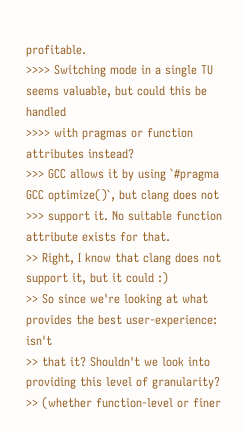profitable.
>>>> Switching mode in a single TU seems valuable, but could this be handled
>>>> with pragmas or function attributes instead?
>>> GCC allows it by using `#pragma GCC optimize()`, but clang does not
>>> support it. No suitable function attribute exists for that.
>> Right, I know that clang does not support it, but it could :)
>> So since we're looking at what provides the best user-experience: isn't
>> that it? Shouldn't we look into providing this level of granularity?
>> (whether function-level or finer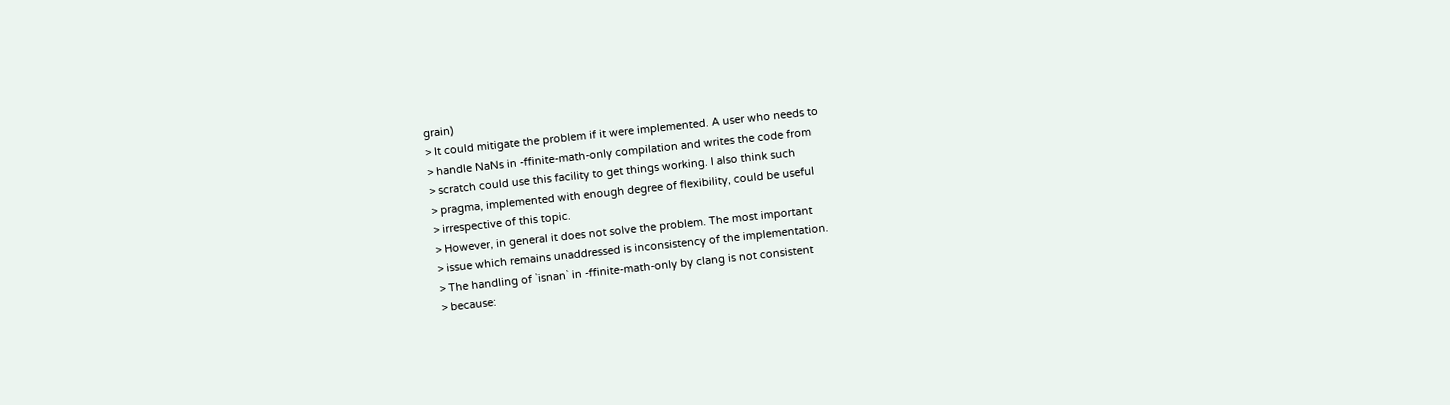grain)
> It could mitigate the problem if it were implemented. A user who needs to
> handle NaNs in -ffinite-math-only compilation and writes the code from
> scratch could use this facility to get things working. I also think such
> pragma, implemented with enough degree of flexibility, could be useful
> irrespective of this topic.
> However, in general it does not solve the problem. The most important
> issue which remains unaddressed is inconsistency of the implementation.
> The handling of `isnan` in -ffinite-math-only by clang is not consistent
> because: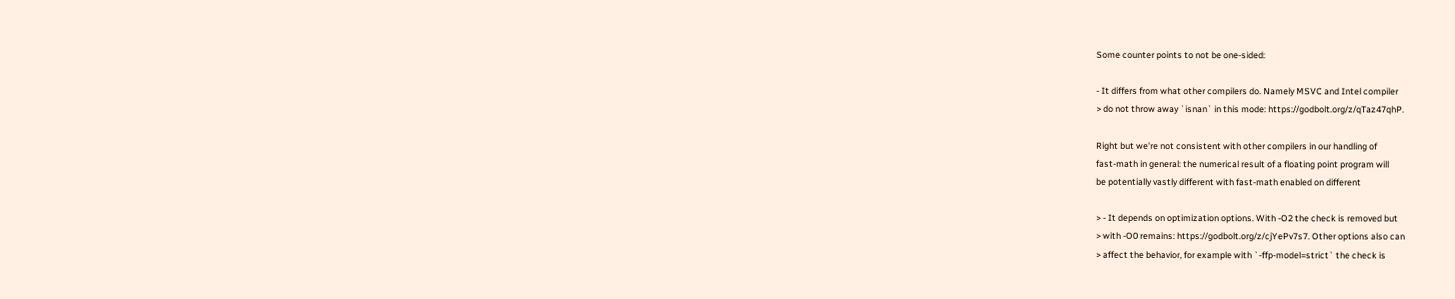Some counter points to not be one-sided:

- It differs from what other compilers do. Namely MSVC and Intel compiler
> do not throw away `isnan` in this mode: https://godbolt.org/z/qTaz47qhP.

Right but we're not consistent with other compilers in our handling of
fast-math in general: the numerical result of a floating point program will
be potentially vastly different with fast-math enabled on different

> - It depends on optimization options. With -O2 the check is removed but
> with -O0 remains: https://godbolt.org/z/cjYePv7s7. Other options also can
> affect the behavior, for example with `-ffp-model=strict` the check is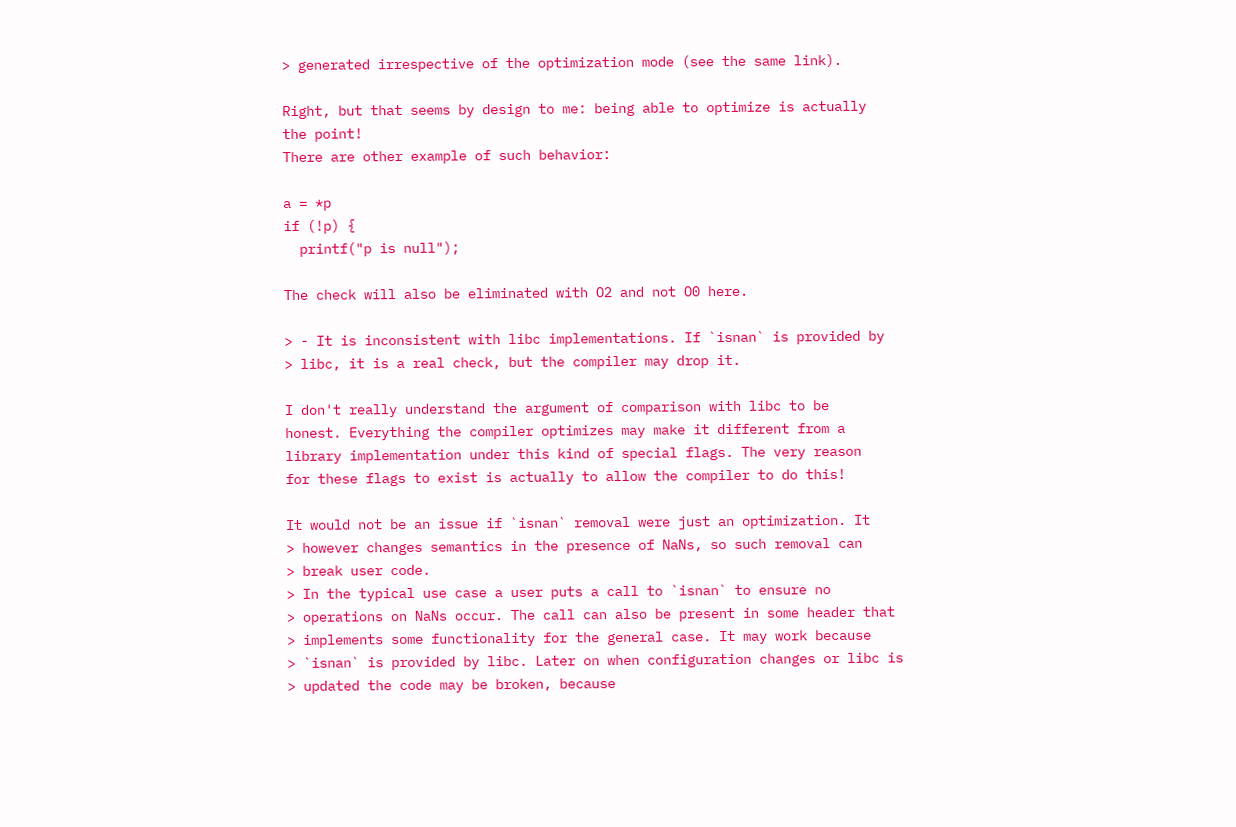> generated irrespective of the optimization mode (see the same link).

Right, but that seems by design to me: being able to optimize is actually
the point!
There are other example of such behavior:

a = *p
if (!p) {
  printf("p is null");

The check will also be eliminated with O2 and not O0 here.

> - It is inconsistent with libc implementations. If `isnan` is provided by
> libc, it is a real check, but the compiler may drop it.

I don't really understand the argument of comparison with libc to be
honest. Everything the compiler optimizes may make it different from a
library implementation under this kind of special flags. The very reason
for these flags to exist is actually to allow the compiler to do this!

It would not be an issue if `isnan` removal were just an optimization. It
> however changes semantics in the presence of NaNs, so such removal can
> break user code.
> In the typical use case a user puts a call to `isnan` to ensure no
> operations on NaNs occur. The call can also be present in some header that
> implements some functionality for the general case. It may work because
> `isnan` is provided by libc. Later on when configuration changes or libc is
> updated the code may be broken, because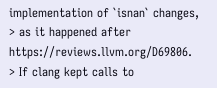implementation of `isnan` changes,
> as it happened after https://reviews.llvm.org/D69806.
> If clang kept calls to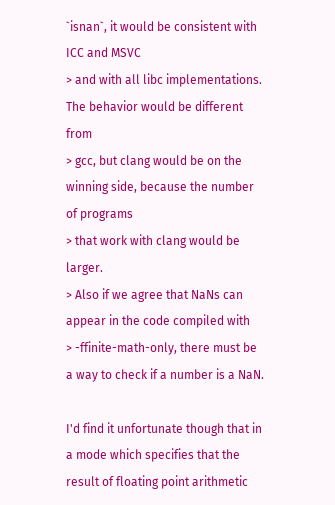`isnan`, it would be consistent with ICC and MSVC
> and with all libc implementations. The behavior would be different from
> gcc, but clang would be on the winning side, because the number of programs
> that work with clang would be larger.
> Also if we agree that NaNs can appear in the code compiled with
> -ffinite-math-only, there must be a way to check if a number is a NaN.

I'd find it unfortunate though that in a mode which specifies that the
result of floating point arithmetic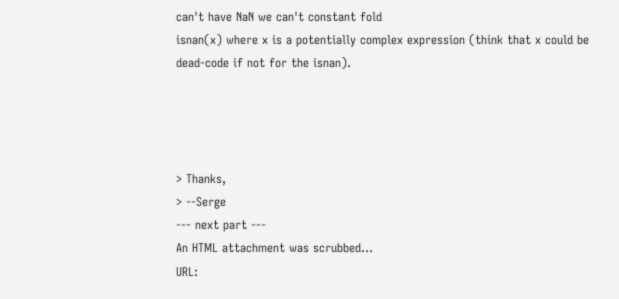can't have NaN we can't constant fold
isnan(x) where x is a potentially complex expression (think that x could be
dead-code if not for the isnan).




> Thanks,
> --Serge
--- next part ---
An HTML attachment was scrubbed...
URL: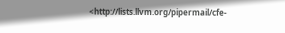<http://lists.llvm.org/pipermail/cfe-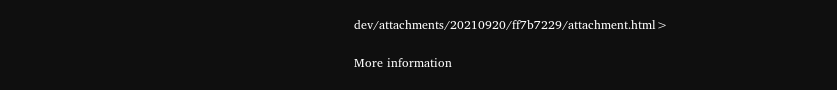dev/attachments/20210920/ff7b7229/attachment.html>

More information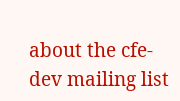about the cfe-dev mailing list